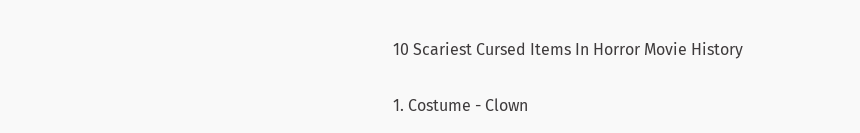10 Scariest Cursed Items In Horror Movie History

1. Costume - Clown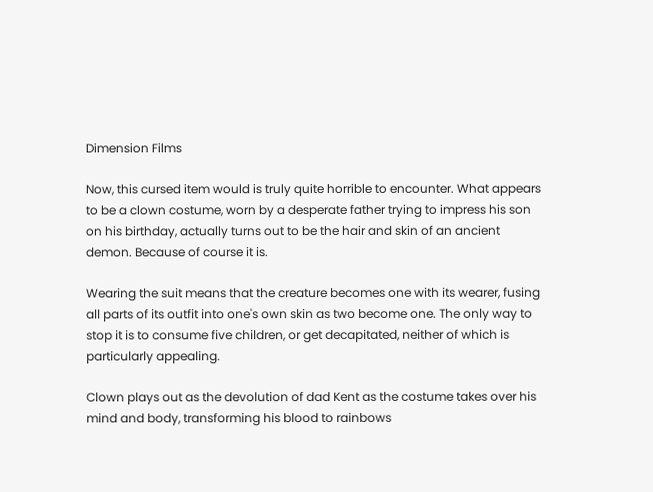Dimension Films

Now, this cursed item would is truly quite horrible to encounter. What appears to be a clown costume, worn by a desperate father trying to impress his son on his birthday, actually turns out to be the hair and skin of an ancient demon. Because of course it is.

Wearing the suit means that the creature becomes one with its wearer, fusing all parts of its outfit into one's own skin as two become one. The only way to stop it is to consume five children, or get decapitated, neither of which is particularly appealing.

Clown plays out as the devolution of dad Kent as the costume takes over his mind and body, transforming his blood to rainbows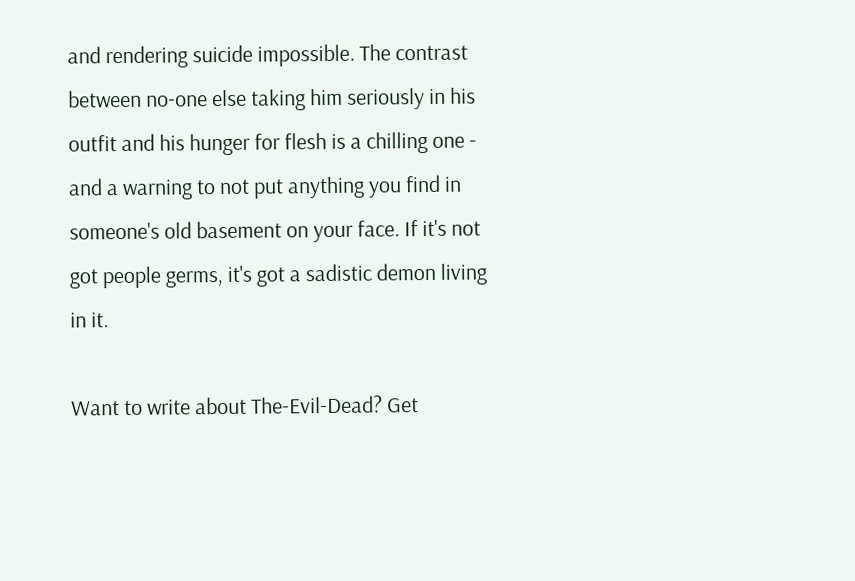and rendering suicide impossible. The contrast between no-one else taking him seriously in his outfit and his hunger for flesh is a chilling one - and a warning to not put anything you find in someone's old basement on your face. If it's not got people germs, it's got a sadistic demon living in it.

Want to write about The-Evil-Dead? Get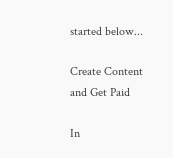started below...

Create Content and Get Paid

In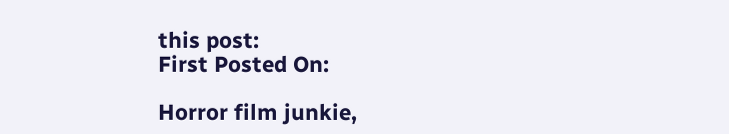this post:
First Posted On:

Horror film junkie,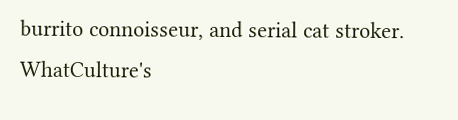burrito connoisseur, and serial cat stroker. WhatCulture's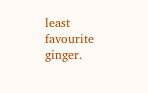least favourite ginger.